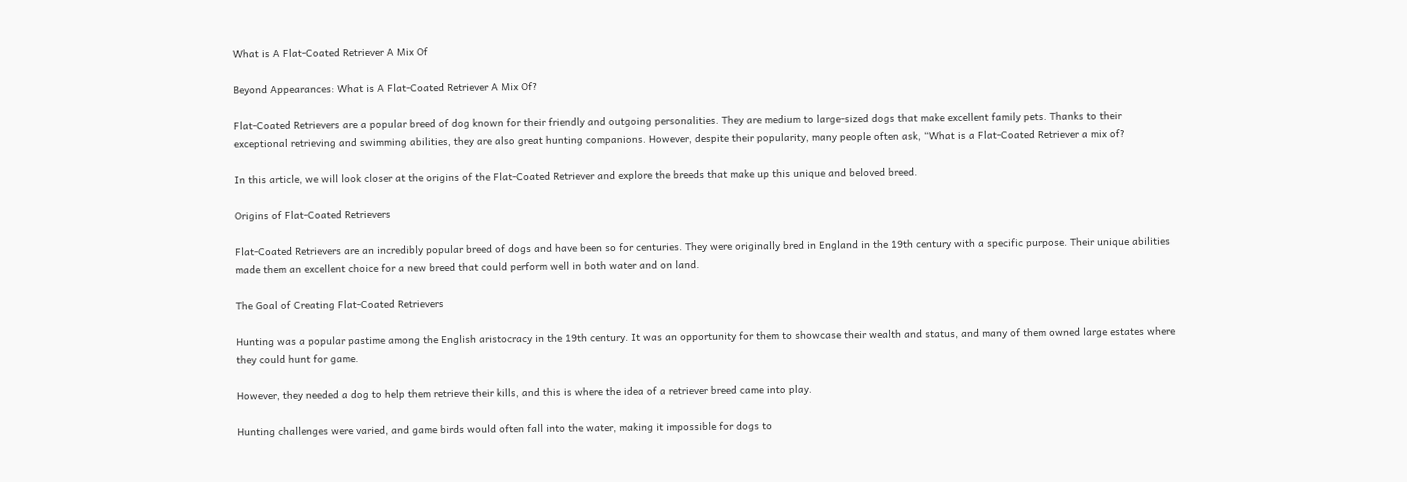What is A Flat-Coated Retriever A Mix Of

Beyond Appearances: What is A Flat-Coated Retriever A Mix Of?

Flat-Coated Retrievers are a popular breed of dog known for their friendly and outgoing personalities. They are medium to large-sized dogs that make excellent family pets. Thanks to their exceptional retrieving and swimming abilities, they are also great hunting companions. However, despite their popularity, many people often ask, “What is a Flat-Coated Retriever a mix of?

In this article, we will look closer at the origins of the Flat-Coated Retriever and explore the breeds that make up this unique and beloved breed.

Origins of Flat-Coated Retrievers

Flat-Coated Retrievers are an incredibly popular breed of dogs and have been so for centuries. They were originally bred in England in the 19th century with a specific purpose. Their unique abilities made them an excellent choice for a new breed that could perform well in both water and on land.

The Goal of Creating Flat-Coated Retrievers

Hunting was a popular pastime among the English aristocracy in the 19th century. It was an opportunity for them to showcase their wealth and status, and many of them owned large estates where they could hunt for game.

However, they needed a dog to help them retrieve their kills, and this is where the idea of a retriever breed came into play.

Hunting challenges were varied, and game birds would often fall into the water, making it impossible for dogs to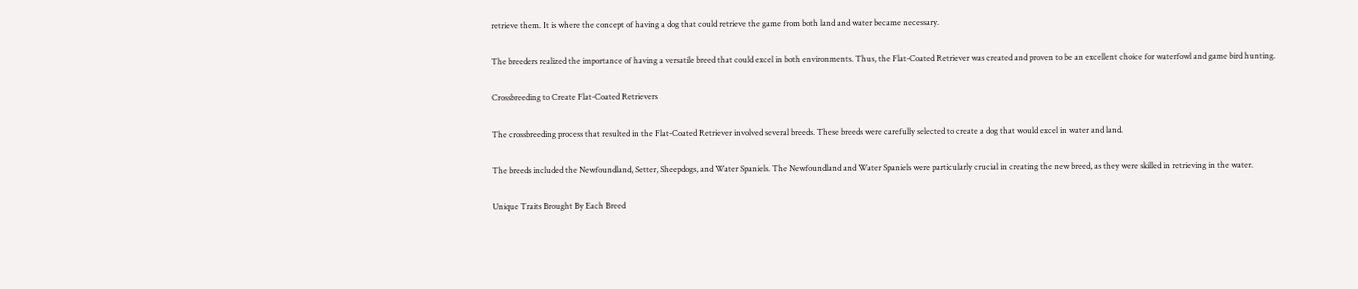retrieve them. It is where the concept of having a dog that could retrieve the game from both land and water became necessary.

The breeders realized the importance of having a versatile breed that could excel in both environments. Thus, the Flat-Coated Retriever was created and proven to be an excellent choice for waterfowl and game bird hunting.

Crossbreeding to Create Flat-Coated Retrievers

The crossbreeding process that resulted in the Flat-Coated Retriever involved several breeds. These breeds were carefully selected to create a dog that would excel in water and land.

The breeds included the Newfoundland, Setter, Sheepdogs, and Water Spaniels. The Newfoundland and Water Spaniels were particularly crucial in creating the new breed, as they were skilled in retrieving in the water.

Unique Traits Brought By Each Breed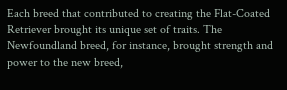Each breed that contributed to creating the Flat-Coated Retriever brought its unique set of traits. The Newfoundland breed, for instance, brought strength and power to the new breed,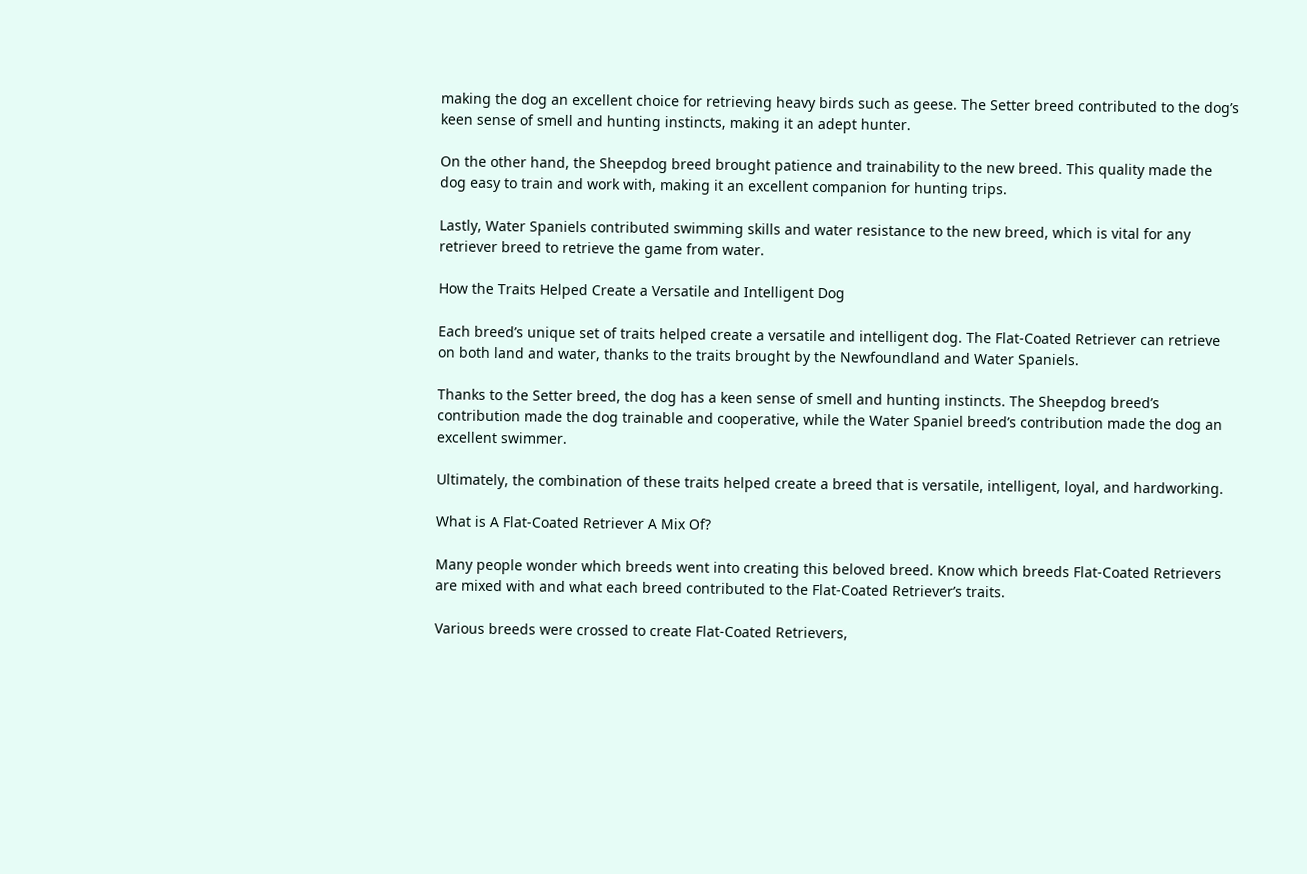making the dog an excellent choice for retrieving heavy birds such as geese. The Setter breed contributed to the dog’s keen sense of smell and hunting instincts, making it an adept hunter.

On the other hand, the Sheepdog breed brought patience and trainability to the new breed. This quality made the dog easy to train and work with, making it an excellent companion for hunting trips.

Lastly, Water Spaniels contributed swimming skills and water resistance to the new breed, which is vital for any retriever breed to retrieve the game from water.

How the Traits Helped Create a Versatile and Intelligent Dog

Each breed’s unique set of traits helped create a versatile and intelligent dog. The Flat-Coated Retriever can retrieve on both land and water, thanks to the traits brought by the Newfoundland and Water Spaniels.

Thanks to the Setter breed, the dog has a keen sense of smell and hunting instincts. The Sheepdog breed’s contribution made the dog trainable and cooperative, while the Water Spaniel breed’s contribution made the dog an excellent swimmer.

Ultimately, the combination of these traits helped create a breed that is versatile, intelligent, loyal, and hardworking.

What is A Flat-Coated Retriever A Mix Of?

Many people wonder which breeds went into creating this beloved breed. Know which breeds Flat-Coated Retrievers are mixed with and what each breed contributed to the Flat-Coated Retriever’s traits.

Various breeds were crossed to create Flat-Coated Retrievers,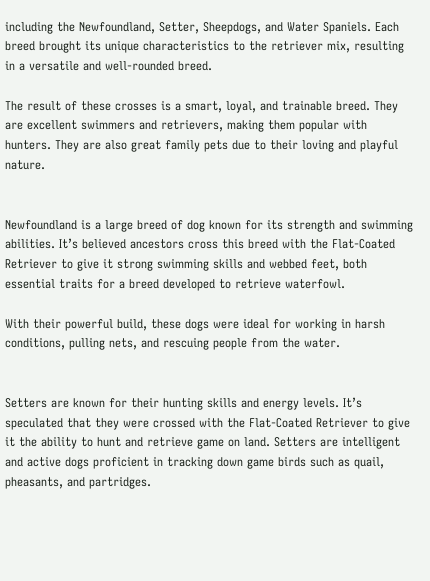including the Newfoundland, Setter, Sheepdogs, and Water Spaniels. Each breed brought its unique characteristics to the retriever mix, resulting in a versatile and well-rounded breed.

The result of these crosses is a smart, loyal, and trainable breed. They are excellent swimmers and retrievers, making them popular with hunters. They are also great family pets due to their loving and playful nature.


Newfoundland is a large breed of dog known for its strength and swimming abilities. It’s believed ancestors cross this breed with the Flat-Coated Retriever to give it strong swimming skills and webbed feet, both essential traits for a breed developed to retrieve waterfowl.

With their powerful build, these dogs were ideal for working in harsh conditions, pulling nets, and rescuing people from the water.


Setters are known for their hunting skills and energy levels. It’s speculated that they were crossed with the Flat-Coated Retriever to give it the ability to hunt and retrieve game on land. Setters are intelligent and active dogs proficient in tracking down game birds such as quail, pheasants, and partridges.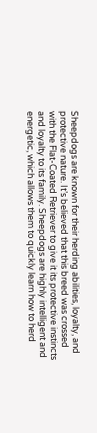Sheepdogs are known for their herding abilities, loyalty, and protective nature. It’s believed that this breed was crossed with the Flat-Coated Retriever to give it its protective instincts and loyalty to its family. Sheepdogs are highly intelligent and energetic, which allows them to quickly learn how to herd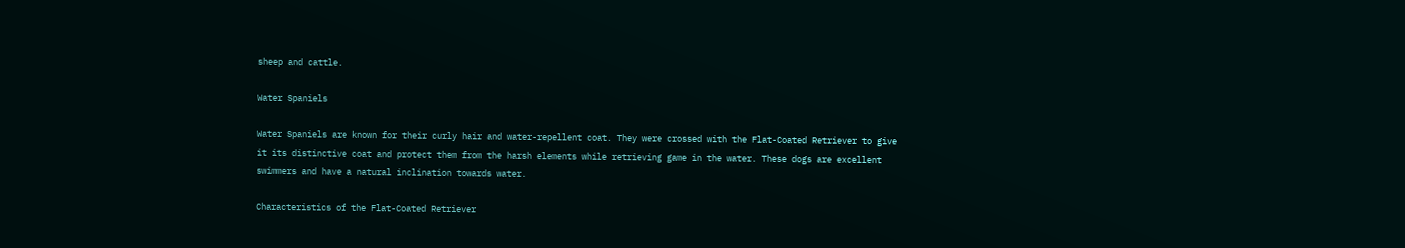sheep and cattle.

Water Spaniels

Water Spaniels are known for their curly hair and water-repellent coat. They were crossed with the Flat-Coated Retriever to give it its distinctive coat and protect them from the harsh elements while retrieving game in the water. These dogs are excellent swimmers and have a natural inclination towards water.

Characteristics of the Flat-Coated Retriever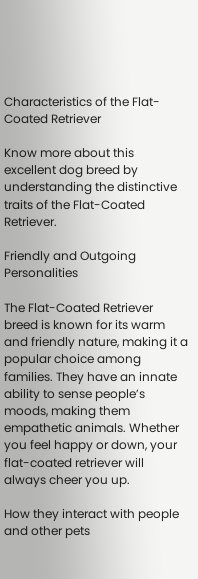Characteristics of the Flat-Coated Retriever

Know more about this excellent dog breed by understanding the distinctive traits of the Flat-Coated Retriever.

Friendly and Outgoing Personalities

The Flat-Coated Retriever breed is known for its warm and friendly nature, making it a popular choice among families. They have an innate ability to sense people’s moods, making them empathetic animals. Whether you feel happy or down, your flat-coated retriever will always cheer you up.

How they interact with people and other pets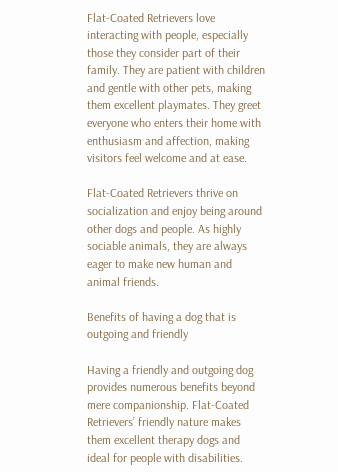Flat-Coated Retrievers love interacting with people, especially those they consider part of their family. They are patient with children and gentle with other pets, making them excellent playmates. They greet everyone who enters their home with enthusiasm and affection, making visitors feel welcome and at ease.

Flat-Coated Retrievers thrive on socialization and enjoy being around other dogs and people. As highly sociable animals, they are always eager to make new human and animal friends.

Benefits of having a dog that is outgoing and friendly

Having a friendly and outgoing dog provides numerous benefits beyond mere companionship. Flat-Coated Retrievers’ friendly nature makes them excellent therapy dogs and ideal for people with disabilities.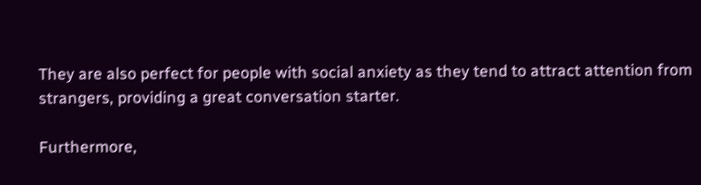They are also perfect for people with social anxiety as they tend to attract attention from strangers, providing a great conversation starter.

Furthermore,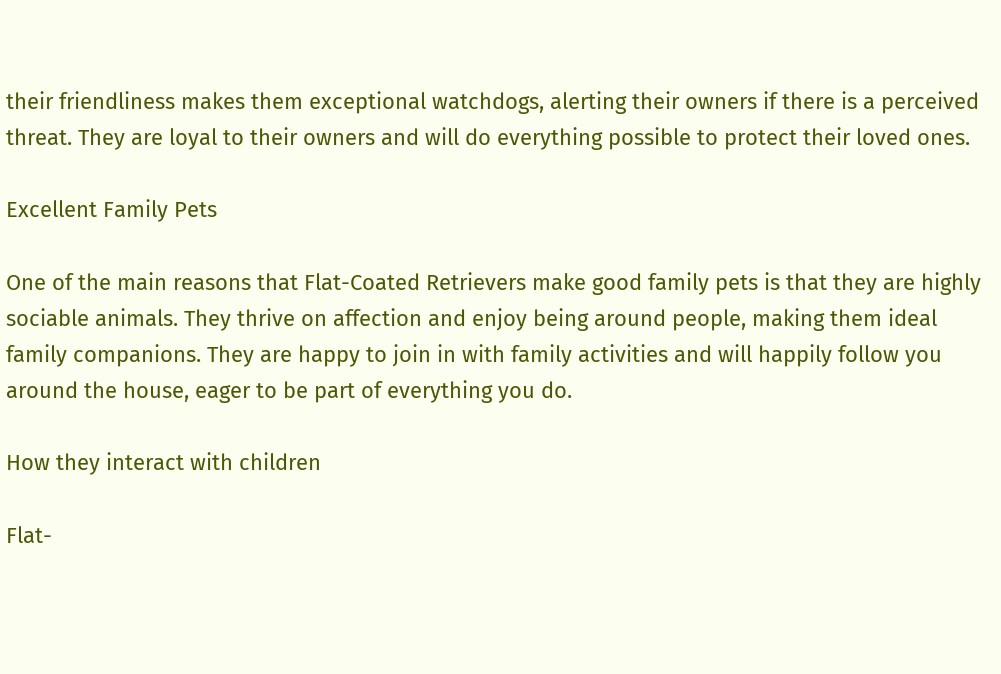their friendliness makes them exceptional watchdogs, alerting their owners if there is a perceived threat. They are loyal to their owners and will do everything possible to protect their loved ones.

Excellent Family Pets

One of the main reasons that Flat-Coated Retrievers make good family pets is that they are highly sociable animals. They thrive on affection and enjoy being around people, making them ideal family companions. They are happy to join in with family activities and will happily follow you around the house, eager to be part of everything you do.

How they interact with children

Flat-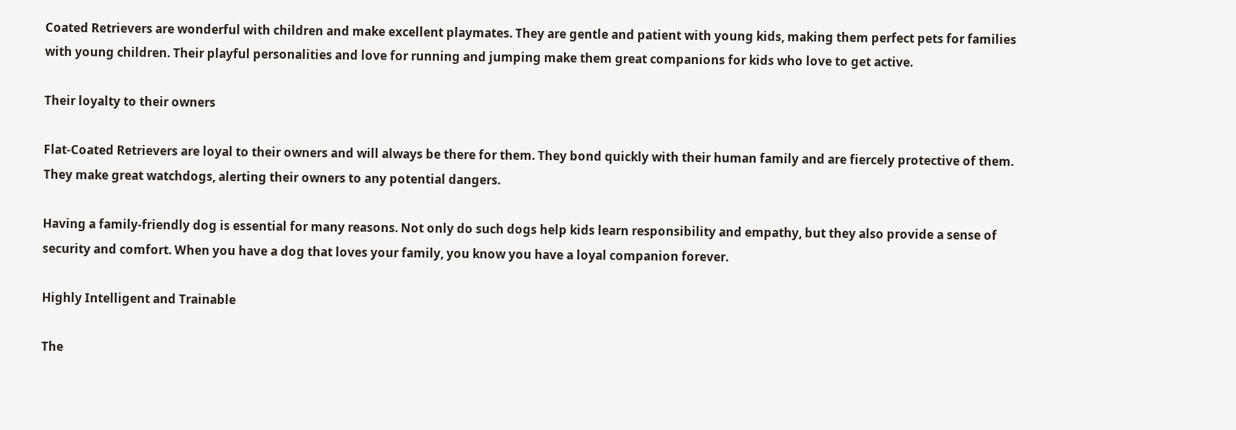Coated Retrievers are wonderful with children and make excellent playmates. They are gentle and patient with young kids, making them perfect pets for families with young children. Their playful personalities and love for running and jumping make them great companions for kids who love to get active.

Their loyalty to their owners

Flat-Coated Retrievers are loyal to their owners and will always be there for them. They bond quickly with their human family and are fiercely protective of them. They make great watchdogs, alerting their owners to any potential dangers.

Having a family-friendly dog is essential for many reasons. Not only do such dogs help kids learn responsibility and empathy, but they also provide a sense of security and comfort. When you have a dog that loves your family, you know you have a loyal companion forever.

Highly Intelligent and Trainable

The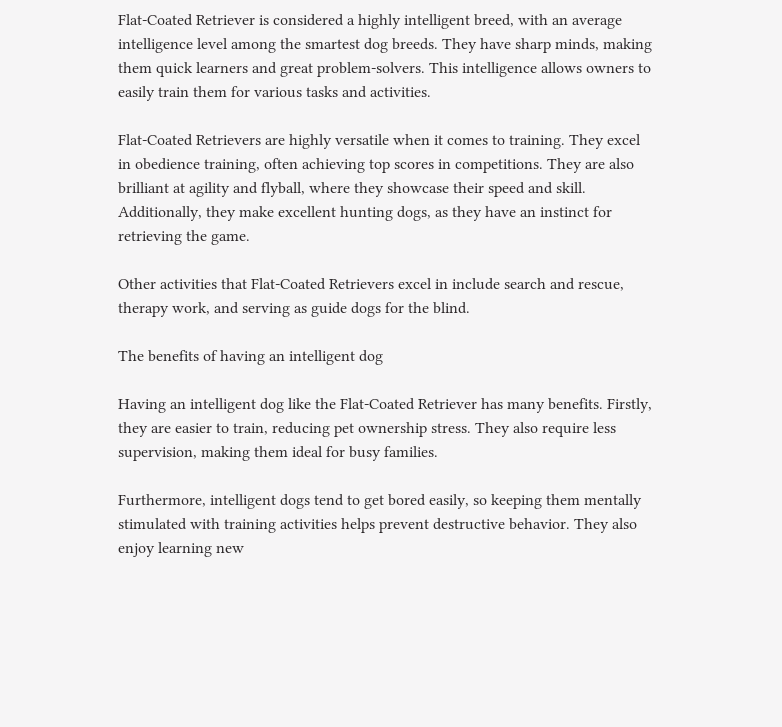Flat-Coated Retriever is considered a highly intelligent breed, with an average intelligence level among the smartest dog breeds. They have sharp minds, making them quick learners and great problem-solvers. This intelligence allows owners to easily train them for various tasks and activities.

Flat-Coated Retrievers are highly versatile when it comes to training. They excel in obedience training, often achieving top scores in competitions. They are also brilliant at agility and flyball, where they showcase their speed and skill. Additionally, they make excellent hunting dogs, as they have an instinct for retrieving the game.

Other activities that Flat-Coated Retrievers excel in include search and rescue, therapy work, and serving as guide dogs for the blind.

The benefits of having an intelligent dog

Having an intelligent dog like the Flat-Coated Retriever has many benefits. Firstly, they are easier to train, reducing pet ownership stress. They also require less supervision, making them ideal for busy families.

Furthermore, intelligent dogs tend to get bored easily, so keeping them mentally stimulated with training activities helps prevent destructive behavior. They also enjoy learning new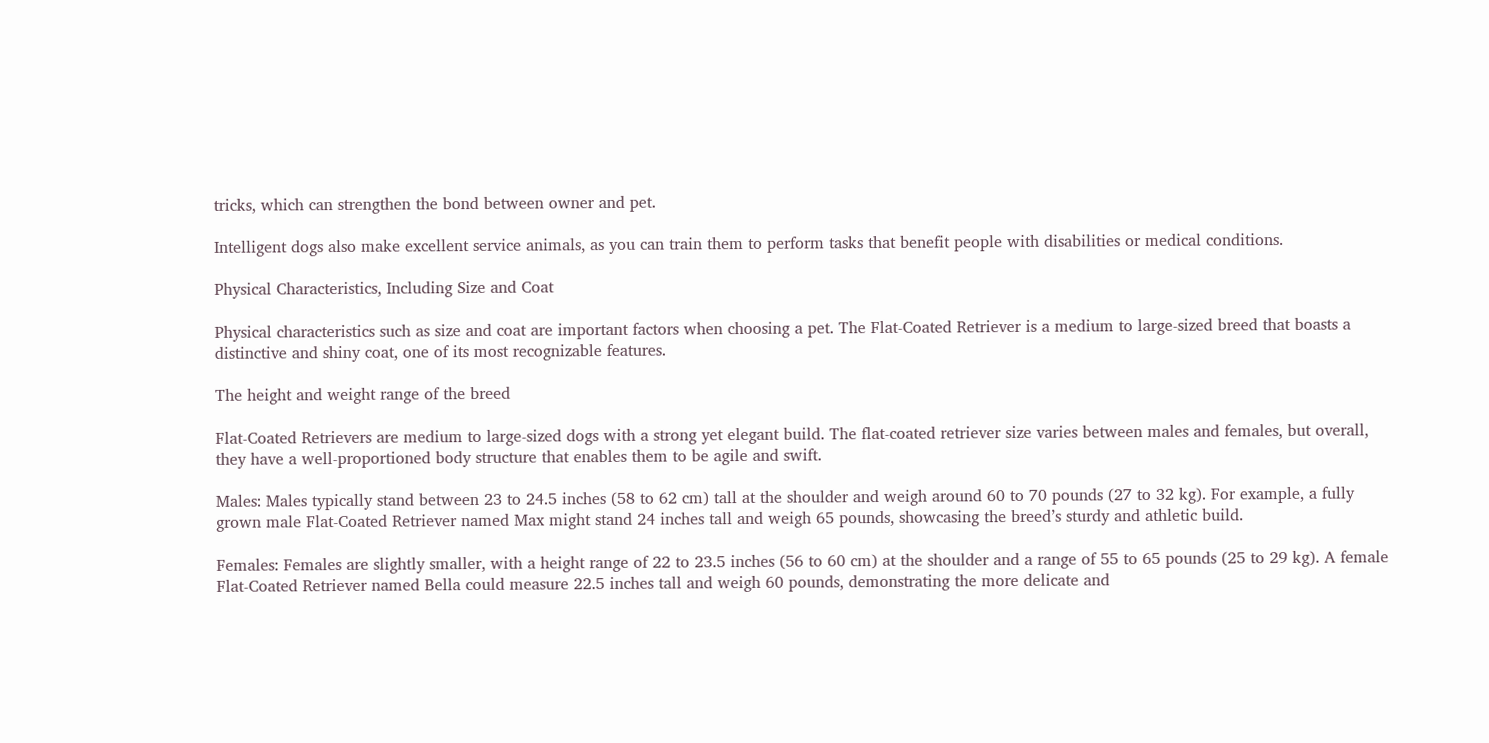tricks, which can strengthen the bond between owner and pet.

Intelligent dogs also make excellent service animals, as you can train them to perform tasks that benefit people with disabilities or medical conditions.

Physical Characteristics, Including Size and Coat

Physical characteristics such as size and coat are important factors when choosing a pet. The Flat-Coated Retriever is a medium to large-sized breed that boasts a distinctive and shiny coat, one of its most recognizable features.

The height and weight range of the breed

Flat-Coated Retrievers are medium to large-sized dogs with a strong yet elegant build. The flat-coated retriever size varies between males and females, but overall, they have a well-proportioned body structure that enables them to be agile and swift.

Males: Males typically stand between 23 to 24.5 inches (58 to 62 cm) tall at the shoulder and weigh around 60 to 70 pounds (27 to 32 kg). For example, a fully grown male Flat-Coated Retriever named Max might stand 24 inches tall and weigh 65 pounds, showcasing the breed’s sturdy and athletic build.

Females: Females are slightly smaller, with a height range of 22 to 23.5 inches (56 to 60 cm) at the shoulder and a range of 55 to 65 pounds (25 to 29 kg). A female Flat-Coated Retriever named Bella could measure 22.5 inches tall and weigh 60 pounds, demonstrating the more delicate and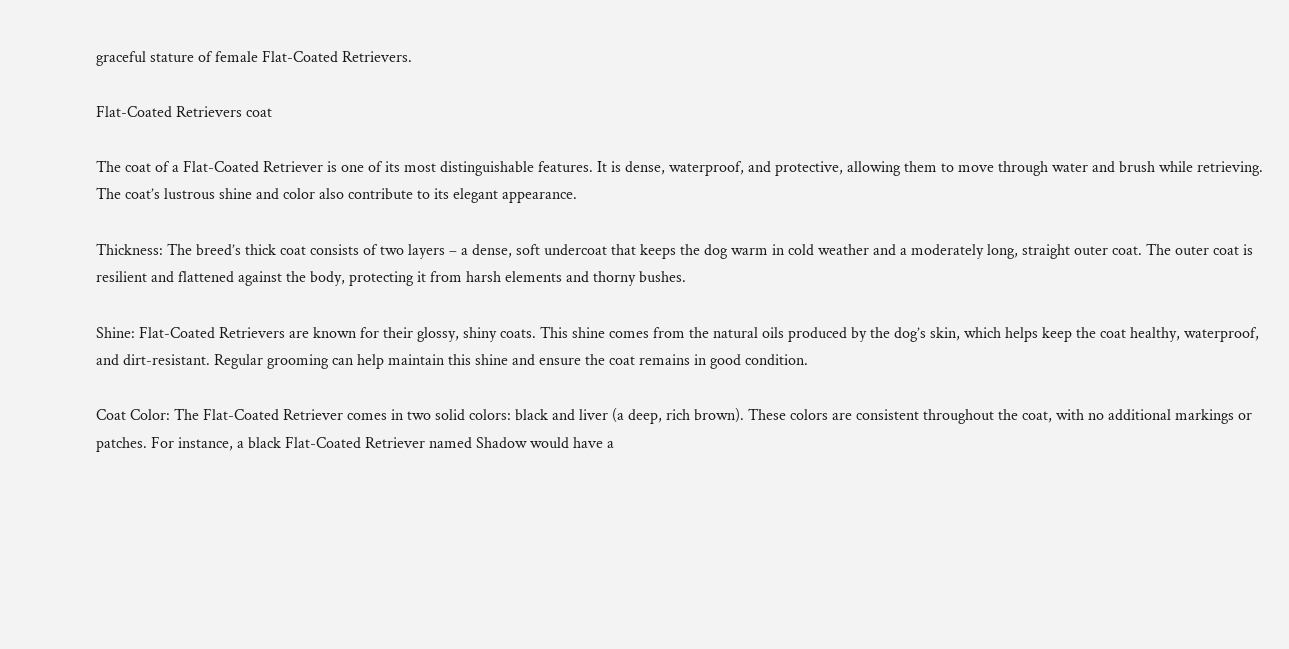graceful stature of female Flat-Coated Retrievers.

Flat-Coated Retrievers coat

The coat of a Flat-Coated Retriever is one of its most distinguishable features. It is dense, waterproof, and protective, allowing them to move through water and brush while retrieving. The coat’s lustrous shine and color also contribute to its elegant appearance.

Thickness: The breed’s thick coat consists of two layers – a dense, soft undercoat that keeps the dog warm in cold weather and a moderately long, straight outer coat. The outer coat is resilient and flattened against the body, protecting it from harsh elements and thorny bushes.

Shine: Flat-Coated Retrievers are known for their glossy, shiny coats. This shine comes from the natural oils produced by the dog’s skin, which helps keep the coat healthy, waterproof, and dirt-resistant. Regular grooming can help maintain this shine and ensure the coat remains in good condition.

Coat Color: The Flat-Coated Retriever comes in two solid colors: black and liver (a deep, rich brown). These colors are consistent throughout the coat, with no additional markings or patches. For instance, a black Flat-Coated Retriever named Shadow would have a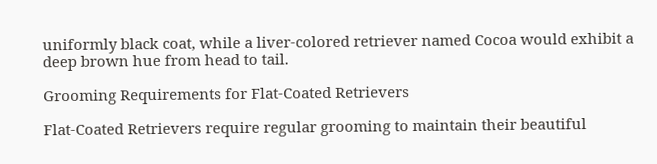uniformly black coat, while a liver-colored retriever named Cocoa would exhibit a deep brown hue from head to tail.

Grooming Requirements for Flat-Coated Retrievers

Flat-Coated Retrievers require regular grooming to maintain their beautiful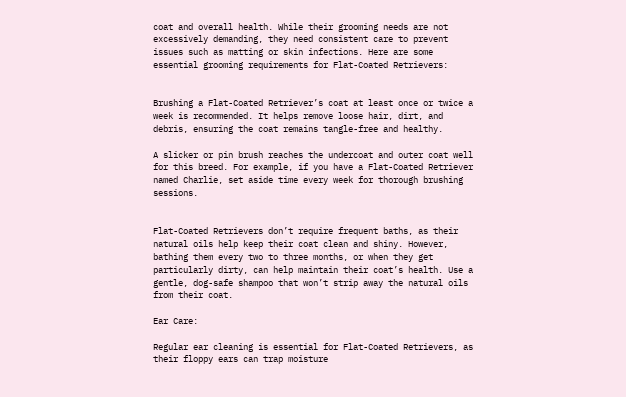coat and overall health. While their grooming needs are not excessively demanding, they need consistent care to prevent issues such as matting or skin infections. Here are some essential grooming requirements for Flat-Coated Retrievers:


Brushing a Flat-Coated Retriever’s coat at least once or twice a week is recommended. It helps remove loose hair, dirt, and debris, ensuring the coat remains tangle-free and healthy.

A slicker or pin brush reaches the undercoat and outer coat well for this breed. For example, if you have a Flat-Coated Retriever named Charlie, set aside time every week for thorough brushing sessions.


Flat-Coated Retrievers don’t require frequent baths, as their natural oils help keep their coat clean and shiny. However, bathing them every two to three months, or when they get particularly dirty, can help maintain their coat’s health. Use a gentle, dog-safe shampoo that won’t strip away the natural oils from their coat.

Ear Care:

Regular ear cleaning is essential for Flat-Coated Retrievers, as their floppy ears can trap moisture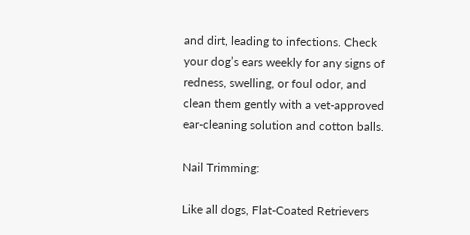and dirt, leading to infections. Check your dog’s ears weekly for any signs of redness, swelling, or foul odor, and clean them gently with a vet-approved ear-cleaning solution and cotton balls.

Nail Trimming:

Like all dogs, Flat-Coated Retrievers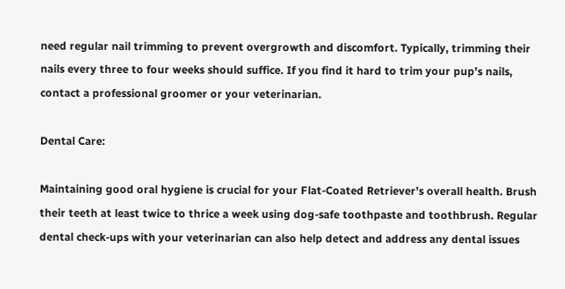need regular nail trimming to prevent overgrowth and discomfort. Typically, trimming their nails every three to four weeks should suffice. If you find it hard to trim your pup’s nails, contact a professional groomer or your veterinarian.

Dental Care:

Maintaining good oral hygiene is crucial for your Flat-Coated Retriever’s overall health. Brush their teeth at least twice to thrice a week using dog-safe toothpaste and toothbrush. Regular dental check-ups with your veterinarian can also help detect and address any dental issues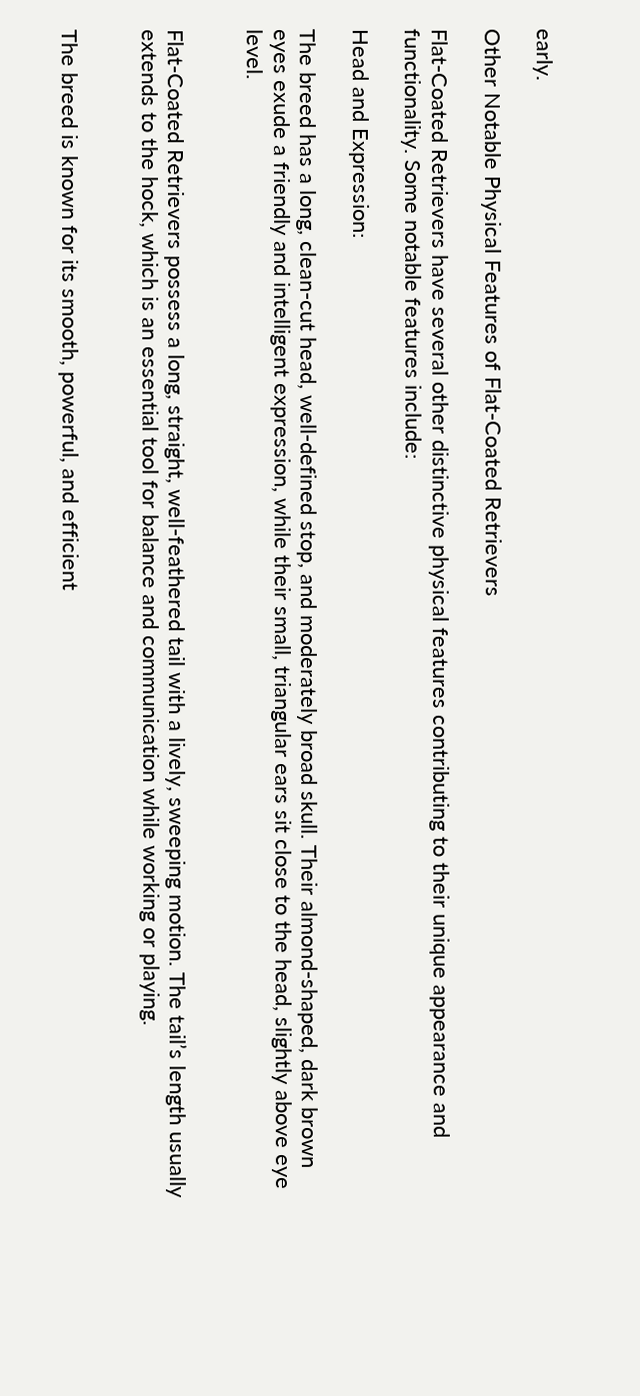early.

Other Notable Physical Features of Flat-Coated Retrievers

Flat-Coated Retrievers have several other distinctive physical features contributing to their unique appearance and functionality. Some notable features include:

Head and Expression:

The breed has a long, clean-cut head, well-defined stop, and moderately broad skull. Their almond-shaped, dark brown eyes exude a friendly and intelligent expression, while their small, triangular ears sit close to the head, slightly above eye level.


Flat-Coated Retrievers possess a long, straight, well-feathered tail with a lively, sweeping motion. The tail’s length usually extends to the hock, which is an essential tool for balance and communication while working or playing.


The breed is known for its smooth, powerful, and efficient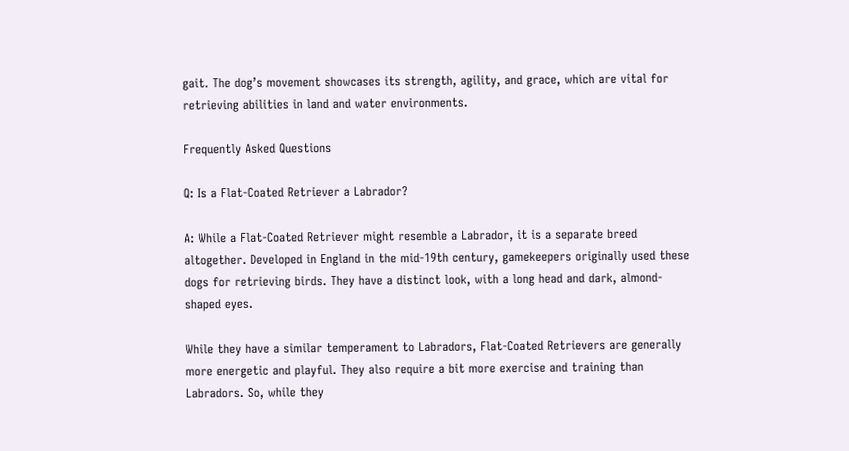gait. The dog’s movement showcases its strength, agility, and grace, which are vital for retrieving abilities in land and water environments.

Frequently Asked Questions

Q: Is a Flat-Coated Retriever a Labrador?

A: While a Flat-Coated Retriever might resemble a Labrador, it is a separate breed altogether. Developed in England in the mid-19th century, gamekeepers originally used these dogs for retrieving birds. They have a distinct look, with a long head and dark, almond-shaped eyes.

While they have a similar temperament to Labradors, Flat-Coated Retrievers are generally more energetic and playful. They also require a bit more exercise and training than Labradors. So, while they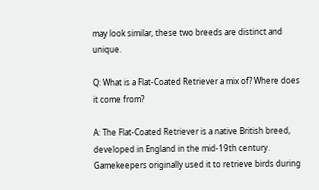may look similar, these two breeds are distinct and unique.

Q: What is a Flat-Coated Retriever a mix of? Where does it come from?

A: The Flat-Coated Retriever is a native British breed, developed in England in the mid-19th century. Gamekeepers originally used it to retrieve birds during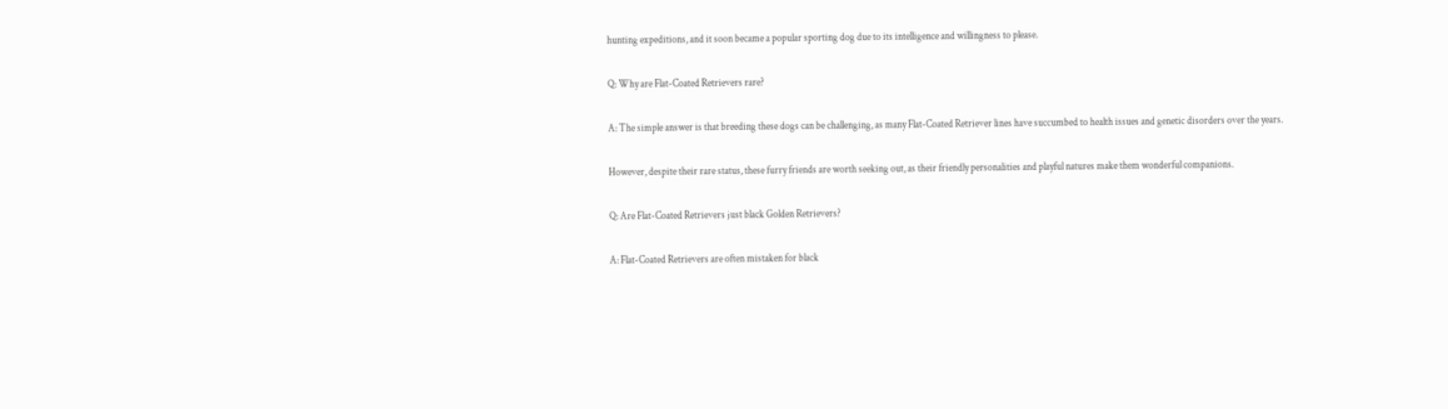hunting expeditions, and it soon became a popular sporting dog due to its intelligence and willingness to please.

Q: Why are Flat-Coated Retrievers rare?

A: The simple answer is that breeding these dogs can be challenging, as many Flat-Coated Retriever lines have succumbed to health issues and genetic disorders over the years.

However, despite their rare status, these furry friends are worth seeking out, as their friendly personalities and playful natures make them wonderful companions.

Q: Are Flat-Coated Retrievers just black Golden Retrievers?

A: Flat-Coated Retrievers are often mistaken for black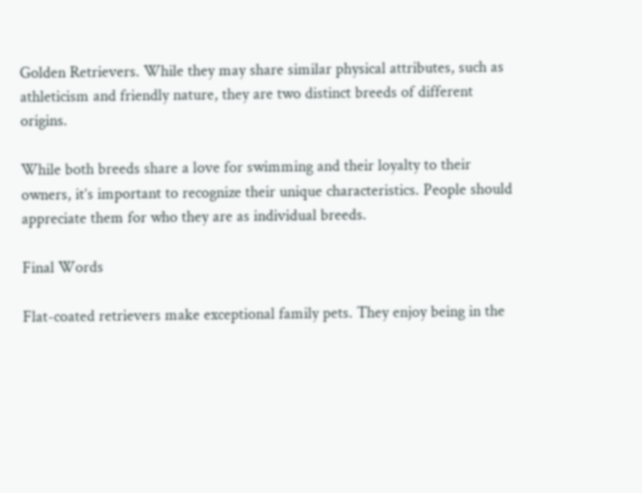Golden Retrievers. While they may share similar physical attributes, such as athleticism and friendly nature, they are two distinct breeds of different origins.

While both breeds share a love for swimming and their loyalty to their owners, it’s important to recognize their unique characteristics. People should appreciate them for who they are as individual breeds.

Final Words

Flat-coated retrievers make exceptional family pets. They enjoy being in the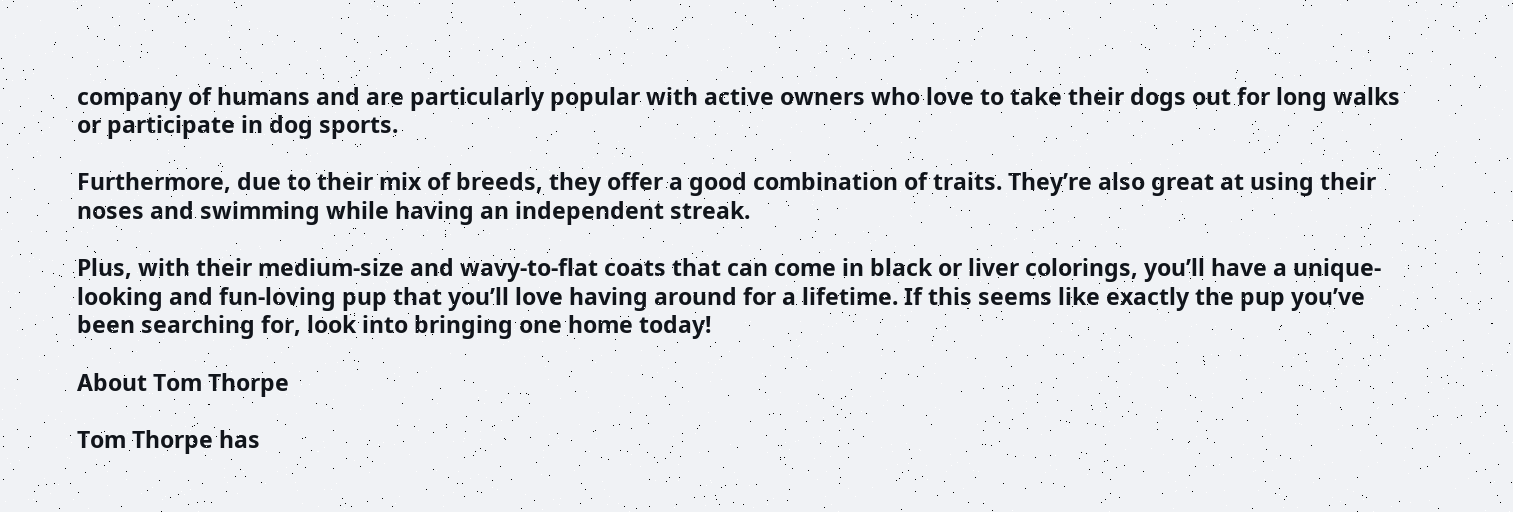company of humans and are particularly popular with active owners who love to take their dogs out for long walks or participate in dog sports.

Furthermore, due to their mix of breeds, they offer a good combination of traits. They’re also great at using their noses and swimming while having an independent streak.

Plus, with their medium-size and wavy-to-flat coats that can come in black or liver colorings, you’ll have a unique-looking and fun-loving pup that you’ll love having around for a lifetime. If this seems like exactly the pup you’ve been searching for, look into bringing one home today!

About Tom Thorpe

Tom Thorpe has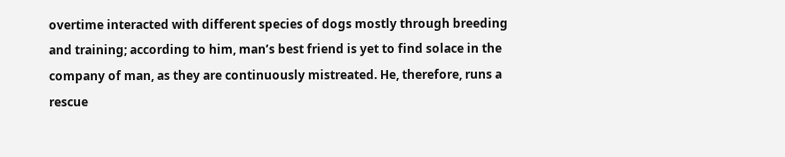overtime interacted with different species of dogs mostly through breeding and training; according to him, man’s best friend is yet to find solace in the company of man, as they are continuously mistreated. He, therefore, runs a rescue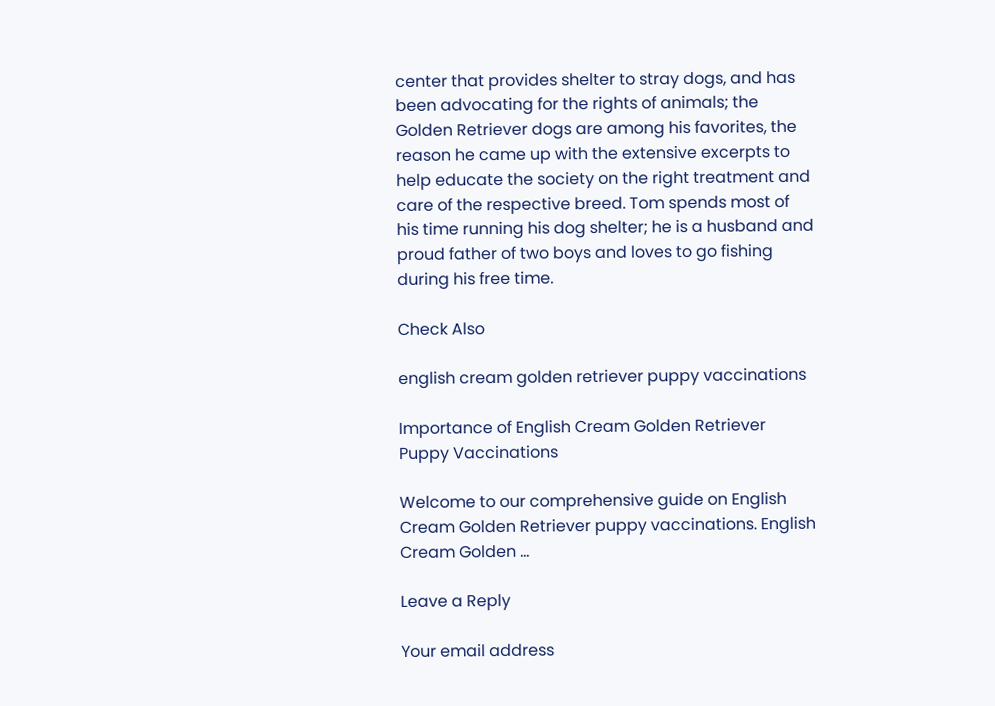center that provides shelter to stray dogs, and has been advocating for the rights of animals; the Golden Retriever dogs are among his favorites, the reason he came up with the extensive excerpts to help educate the society on the right treatment and care of the respective breed. Tom spends most of his time running his dog shelter; he is a husband and proud father of two boys and loves to go fishing during his free time.

Check Also

english cream golden retriever puppy vaccinations

Importance of English Cream Golden Retriever Puppy Vaccinations

Welcome to our comprehensive guide on English Cream Golden Retriever puppy vaccinations. English Cream Golden …

Leave a Reply

Your email address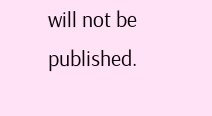will not be published.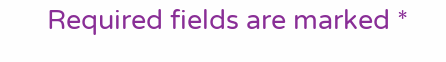Required fields are marked *